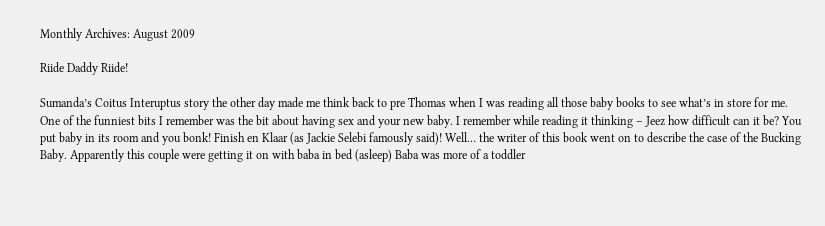Monthly Archives: August 2009

Riide Daddy Riide!

Sumanda’s Coitus Interuptus story the other day made me think back to pre Thomas when I was reading all those baby books to see what’s in store for me. One of the funniest bits I remember was the bit about having sex and your new baby. I remember while reading it thinking – Jeez how difficult can it be? You put baby in its room and you bonk! Finish en Klaar (as Jackie Selebi famously said)! Well… the writer of this book went on to describe the case of the Bucking Baby. Apparently this couple were getting it on with baba in bed (asleep) Baba was more of a toddler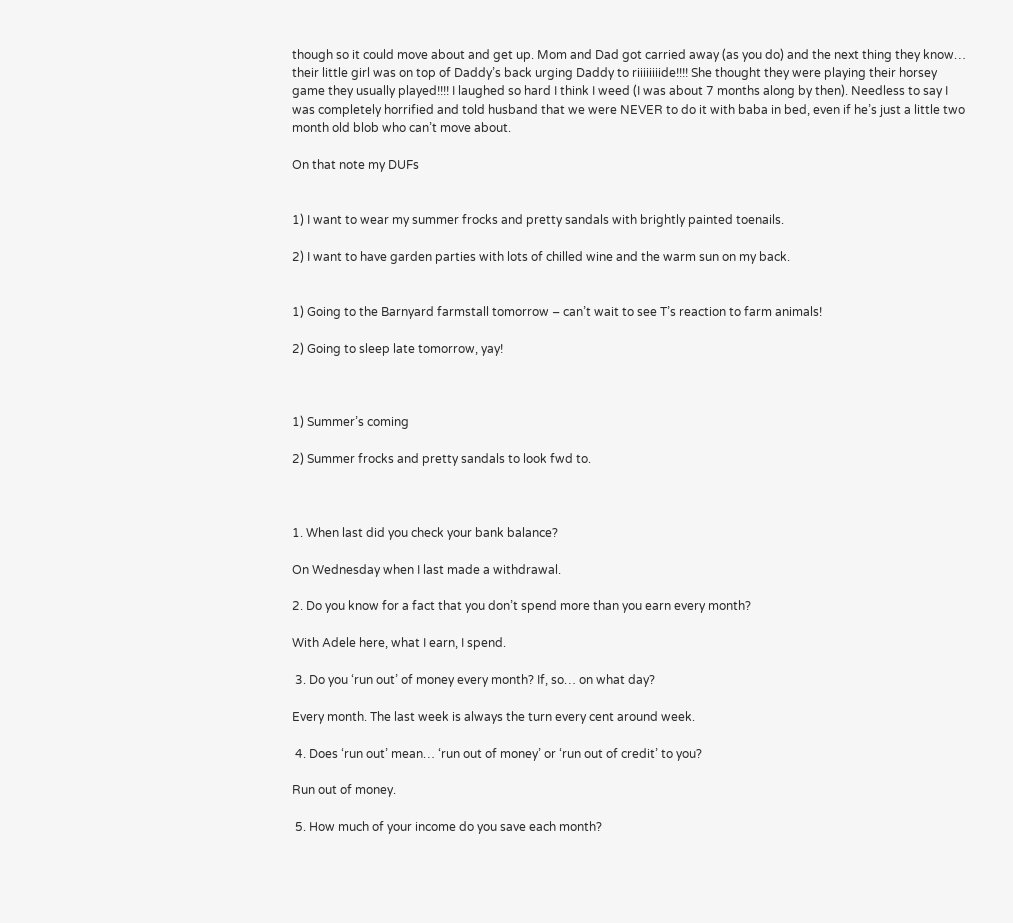though so it could move about and get up. Mom and Dad got carried away (as you do) and the next thing they know… their little girl was on top of Daddy’s back urging Daddy to riiiiiiiide!!!! She thought they were playing their horsey game they usually played!!!! I laughed so hard I think I weed (I was about 7 months along by then). Needless to say I was completely horrified and told husband that we were NEVER to do it with baba in bed, even if he’s just a little two month old blob who can’t move about.

On that note my DUFs


1) I want to wear my summer frocks and pretty sandals with brightly painted toenails.

2) I want to have garden parties with lots of chilled wine and the warm sun on my back.


1) Going to the Barnyard farmstall tomorrow – can’t wait to see T’s reaction to farm animals!

2) Going to sleep late tomorrow, yay!



1) Summer’s coming

2) Summer frocks and pretty sandals to look fwd to.



1. When last did you check your bank balance?

On Wednesday when I last made a withdrawal.

2. Do you know for a fact that you don’t spend more than you earn every month?

With Adele here, what I earn, I spend.

 3. Do you ‘run out’ of money every month? If, so… on what day?

Every month. The last week is always the turn every cent around week.

 4. Does ‘run out’ mean… ‘run out of money’ or ‘run out of credit’ to you?

Run out of money.

 5. How much of your income do you save each month?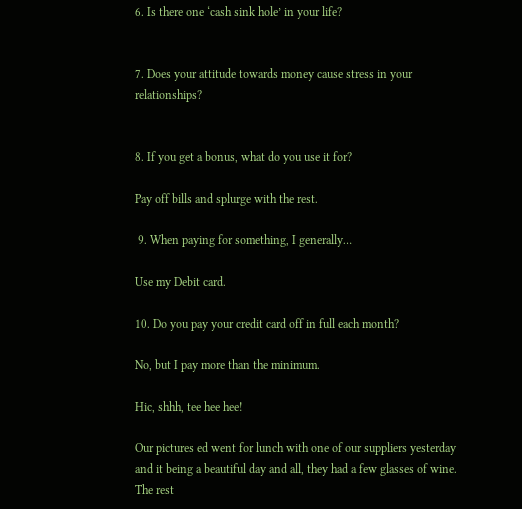6. Is there one ‘cash sink hole’ in your life?


7. Does your attitude towards money cause stress in your relationships?


8. If you get a bonus, what do you use it for?

Pay off bills and splurge with the rest.

 9. When paying for something, I generally…

Use my Debit card.

10. Do you pay your credit card off in full each month?

No, but I pay more than the minimum.

Hic, shhh, tee hee hee!

Our pictures ed went for lunch with one of our suppliers yesterday and it being a beautiful day and all, they had a few glasses of wine. The rest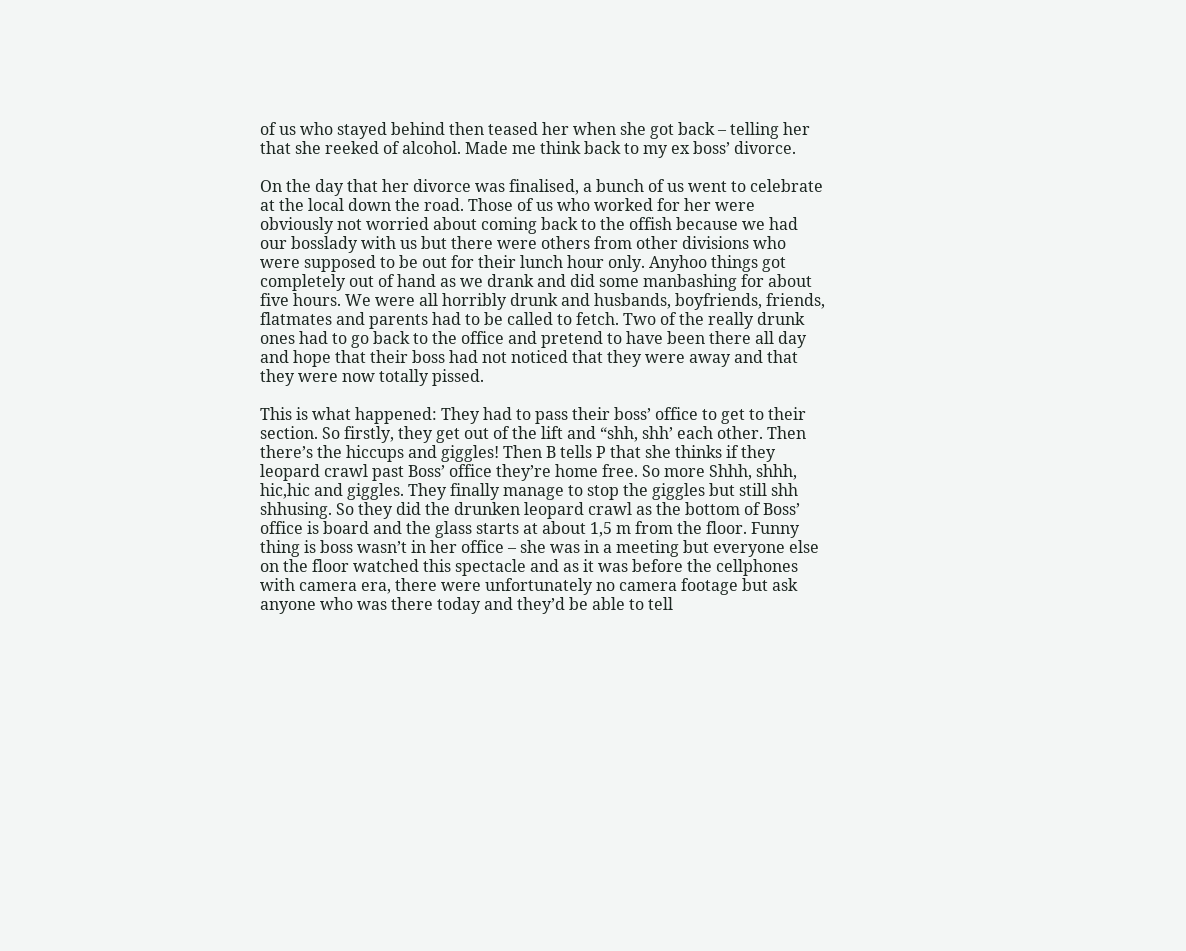of us who stayed behind then teased her when she got back – telling her that she reeked of alcohol. Made me think back to my ex boss’ divorce.

On the day that her divorce was finalised, a bunch of us went to celebrate at the local down the road. Those of us who worked for her were obviously not worried about coming back to the offish because we had our bosslady with us but there were others from other divisions who were supposed to be out for their lunch hour only. Anyhoo things got completely out of hand as we drank and did some manbashing for about five hours. We were all horribly drunk and husbands, boyfriends, friends, flatmates and parents had to be called to fetch. Two of the really drunk ones had to go back to the office and pretend to have been there all day and hope that their boss had not noticed that they were away and that they were now totally pissed.

This is what happened: They had to pass their boss’ office to get to their section. So firstly, they get out of the lift and “shh, shh’ each other. Then there’s the hiccups and giggles! Then B tells P that she thinks if they leopard crawl past Boss’ office they’re home free. So more Shhh, shhh, hic,hic and giggles. They finally manage to stop the giggles but still shh shhusing. So they did the drunken leopard crawl as the bottom of Boss’ office is board and the glass starts at about 1,5 m from the floor. Funny thing is boss wasn’t in her office – she was in a meeting but everyone else on the floor watched this spectacle and as it was before the cellphones with camera era, there were unfortunately no camera footage but ask anyone who was there today and they’d be able to tell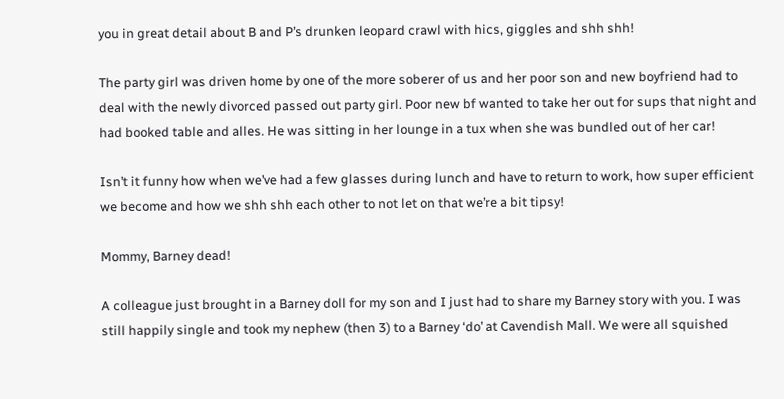you in great detail about B and P’s drunken leopard crawl with hics, giggles and shh shh!

The party girl was driven home by one of the more soberer of us and her poor son and new boyfriend had to deal with the newly divorced passed out party girl. Poor new bf wanted to take her out for sups that night and had booked table and alles. He was sitting in her lounge in a tux when she was bundled out of her car!

Isn’t it funny how when we’ve had a few glasses during lunch and have to return to work, how super efficient we become and how we shh shh each other to not let on that we’re a bit tipsy!

Mommy, Barney dead!

A colleague just brought in a Barney doll for my son and I just had to share my Barney story with you. I was still happily single and took my nephew (then 3) to a Barney ‘do’ at Cavendish Mall. We were all squished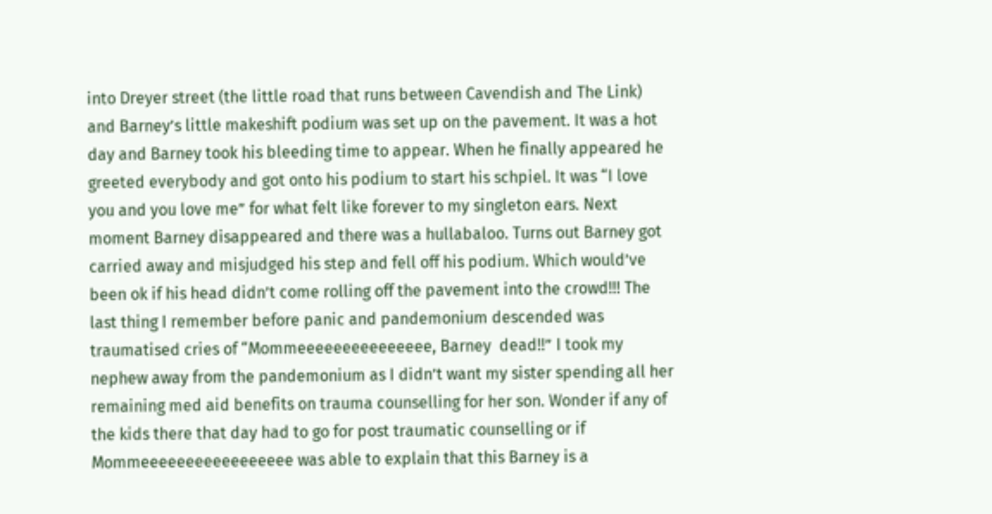into Dreyer street (the little road that runs between Cavendish and The Link) and Barney’s little makeshift podium was set up on the pavement. It was a hot day and Barney took his bleeding time to appear. When he finally appeared he greeted everybody and got onto his podium to start his schpiel. It was “I love you and you love me” for what felt like forever to my singleton ears. Next moment Barney disappeared and there was a hullabaloo. Turns out Barney got carried away and misjudged his step and fell off his podium. Which would’ve been ok if his head didn’t come rolling off the pavement into the crowd!!! The last thing I remember before panic and pandemonium descended was traumatised cries of “Mommeeeeeeeeeeeeeee, Barney  dead!!” I took my nephew away from the pandemonium as I didn’t want my sister spending all her remaining med aid benefits on trauma counselling for her son. Wonder if any of the kids there that day had to go for post traumatic counselling or if Mommeeeeeeeeeeeeeeeee was able to explain that this Barney is a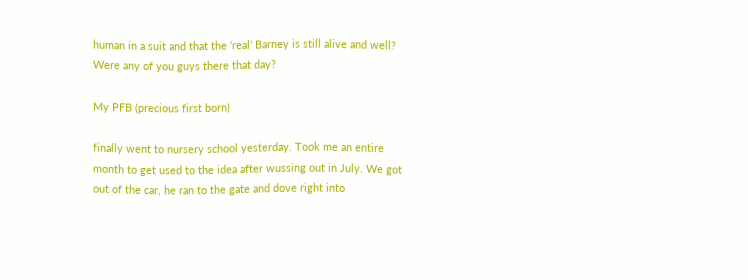human in a suit and that the ‘real’ Barney is still alive and well? Were any of you guys there that day?

My PFB (precious first born)

finally went to nursery school yesterday. Took me an entire month to get used to the idea after wussing out in July. We got out of the car, he ran to the gate and dove right into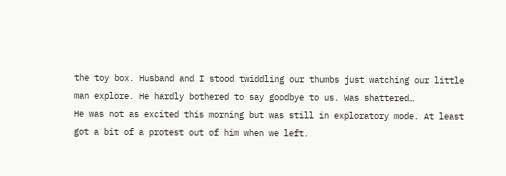the toy box. Husband and I stood twiddling our thumbs just watching our little man explore. He hardly bothered to say goodbye to us. Was shattered…
He was not as excited this morning but was still in exploratory mode. At least got a bit of a protest out of him when we left.